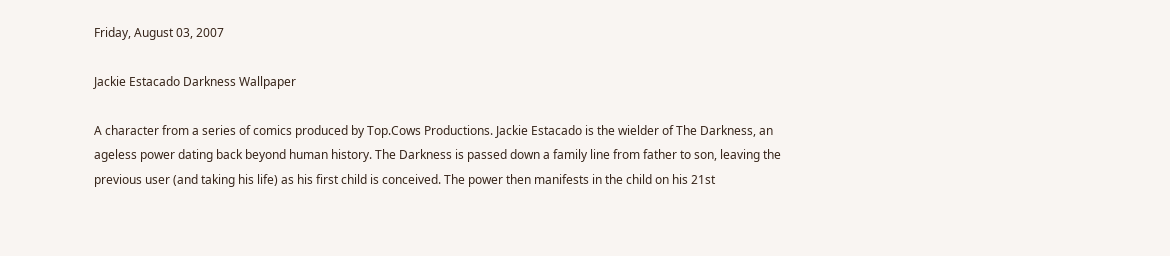Friday, August 03, 2007

Jackie Estacado Darkness Wallpaper

A character from a series of comics produced by Top.Cows Productions. Jackie Estacado is the wielder of The Darkness, an ageless power dating back beyond human history. The Darkness is passed down a family line from father to son, leaving the previous user (and taking his life) as his first child is conceived. The power then manifests in the child on his 21st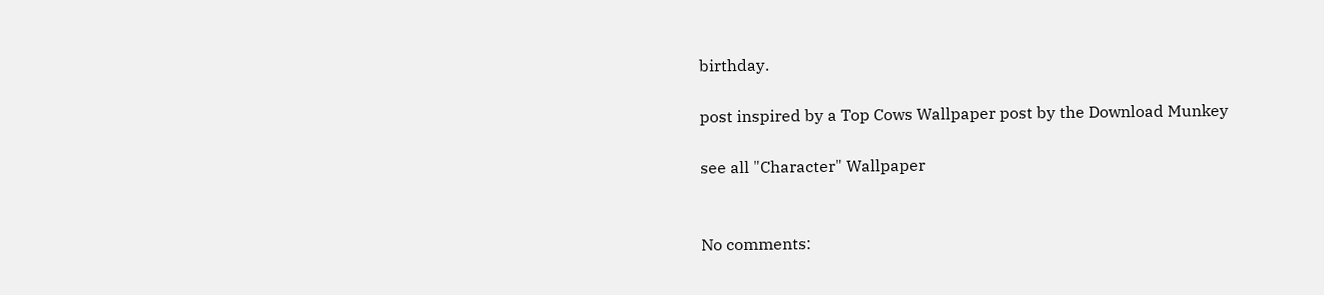birthday.

post inspired by a Top Cows Wallpaper post by the Download Munkey

see all "Character" Wallpaper


No comments: